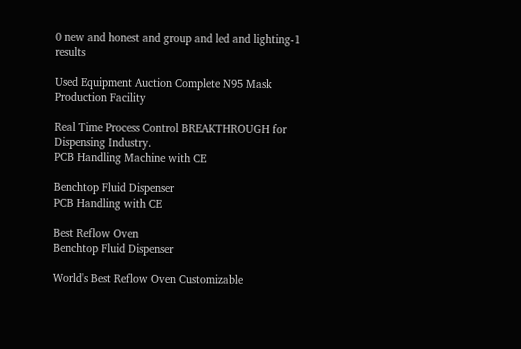0 new and honest and group and led and lighting-1 results

Used Equipment Auction Complete N95 Mask Production Facility

Real Time Process Control BREAKTHROUGH for Dispensing Industry.
PCB Handling Machine with CE

Benchtop Fluid Dispenser
PCB Handling with CE

Best Reflow Oven
Benchtop Fluid Dispenser

World's Best Reflow Oven Customizable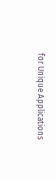for Unique Applications